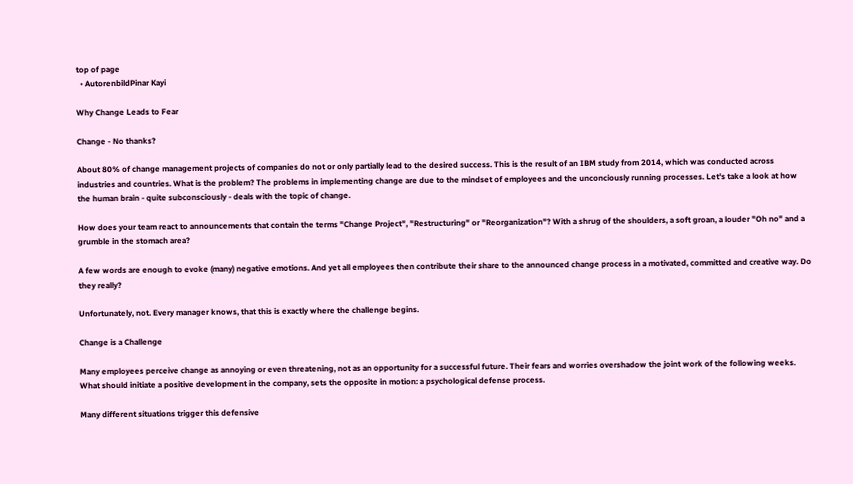top of page
  • AutorenbildPinar Kayi

Why Change Leads to Fear

Change - No thanks?

About 80% of change management projects of companies do not or only partially lead to the desired success. This is the result of an IBM study from 2014, which was conducted across industries and countries. What is the problem? The problems in implementing change are due to the mindset of employees and the unconciously running processes. Let's take a look at how the human brain - quite subconsciously - deals with the topic of change.

How does your team react to announcements that contain the terms "Change Project", "Restructuring" or "Reorganization"? With a shrug of the shoulders, a soft groan, a louder "Oh no" and a grumble in the stomach area?

A few words are enough to evoke (many) negative emotions. And yet all employees then contribute their share to the announced change process in a motivated, committed and creative way. Do they really?

Unfortunately, not. Every manager knows, that this is exactly where the challenge begins.

Change is a Challenge

Many employees perceive change as annoying or even threatening, not as an opportunity for a successful future. Their fears and worries overshadow the joint work of the following weeks. What should initiate a positive development in the company, sets the opposite in motion: a psychological defense process.

Many different situations trigger this defensive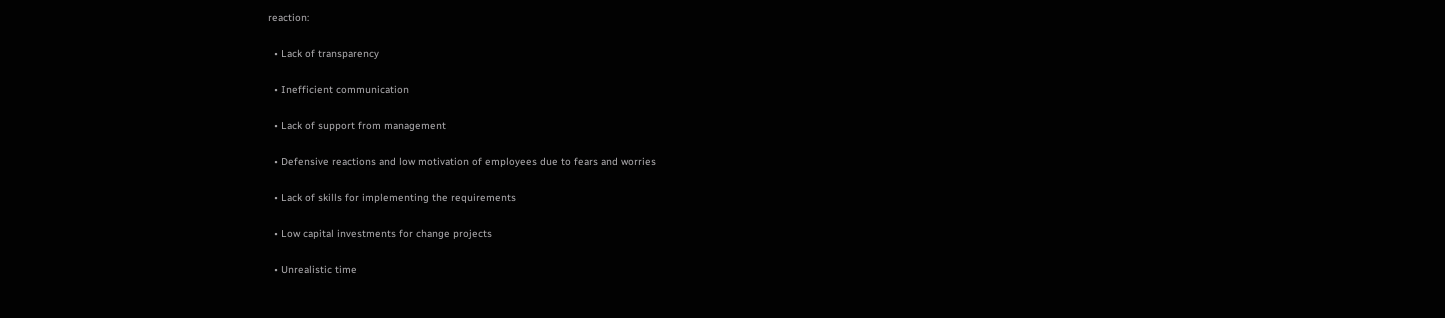reaction:

  • Lack of transparency

  • Inefficient communication

  • Lack of support from management

  • Defensive reactions and low motivation of employees due to fears and worries

  • Lack of skills for implementing the requirements

  • Low capital investments for change projects

  • Unrealistic time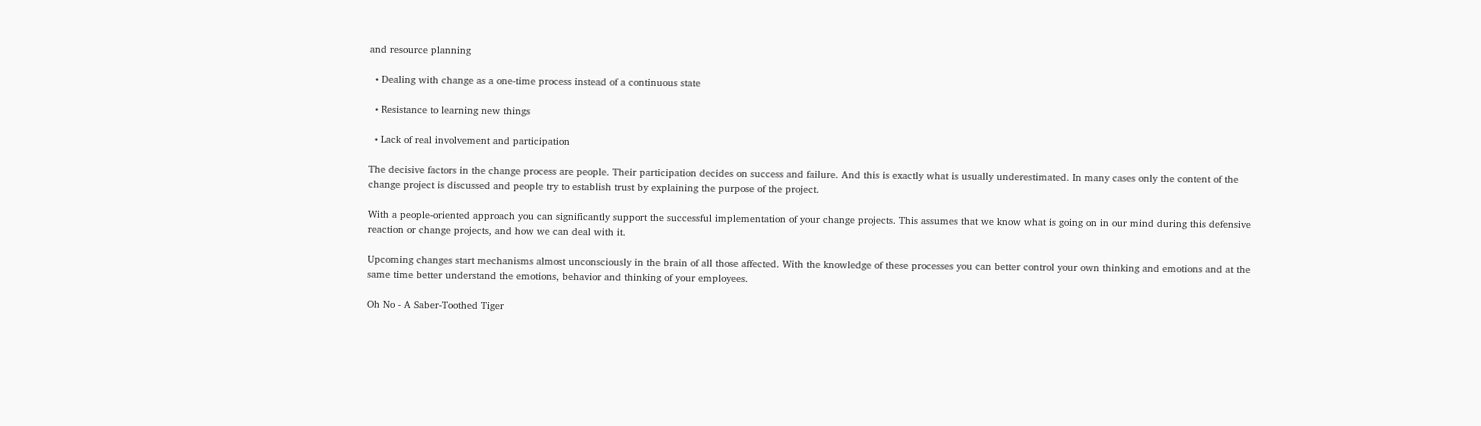and resource planning

  • Dealing with change as a one-time process instead of a continuous state

  • Resistance to learning new things

  • Lack of real involvement and participation

The decisive factors in the change process are people. Their participation decides on success and failure. And this is exactly what is usually underestimated. In many cases only the content of the change project is discussed and people try to establish trust by explaining the purpose of the project.

With a people-oriented approach you can significantly support the successful implementation of your change projects. This assumes that we know what is going on in our mind during this defensive reaction or change projects, and how we can deal with it.

Upcoming changes start mechanisms almost unconsciously in the brain of all those affected. With the knowledge of these processes you can better control your own thinking and emotions and at the same time better understand the emotions, behavior and thinking of your employees.

Oh No - A Saber-Toothed Tiger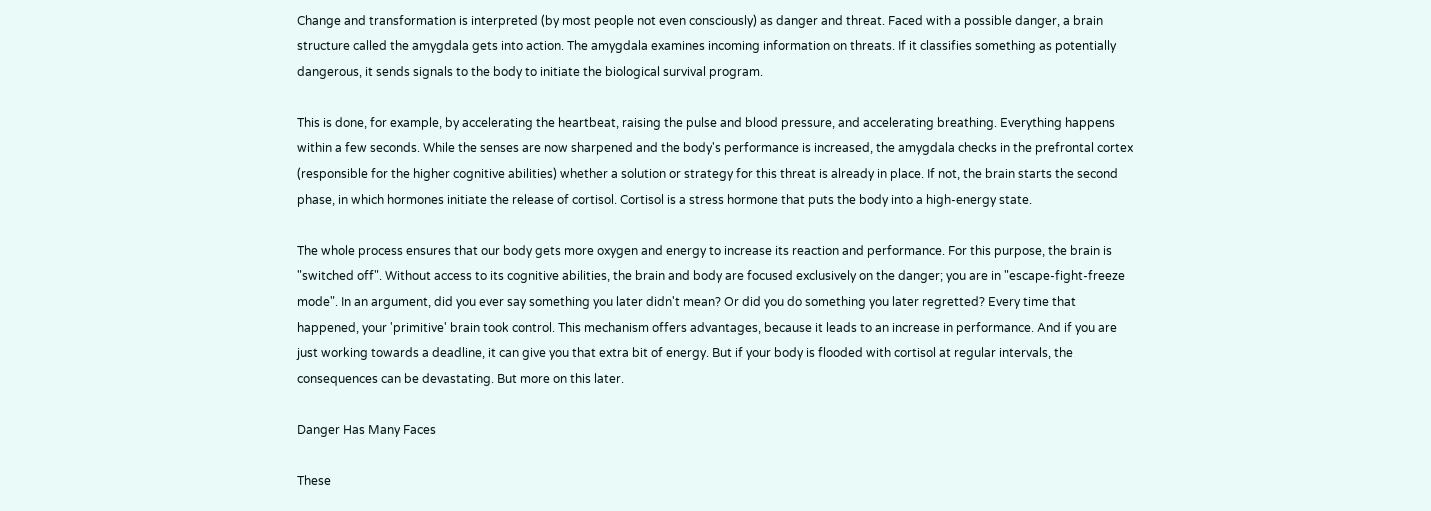Change and transformation is interpreted (by most people not even consciously) as danger and threat. Faced with a possible danger, a brain structure called the amygdala gets into action. The amygdala examines incoming information on threats. If it classifies something as potentially dangerous, it sends signals to the body to initiate the biological survival program.

This is done, for example, by accelerating the heartbeat, raising the pulse and blood pressure, and accelerating breathing. Everything happens within a few seconds. While the senses are now sharpened and the body's performance is increased, the amygdala checks in the prefrontal cortex (responsible for the higher cognitive abilities) whether a solution or strategy for this threat is already in place. If not, the brain starts the second phase, in which hormones initiate the release of cortisol. Cortisol is a stress hormone that puts the body into a high-energy state.

The whole process ensures that our body gets more oxygen and energy to increase its reaction and performance. For this purpose, the brain is "switched off". Without access to its cognitive abilities, the brain and body are focused exclusively on the danger; you are in "escape-fight-freeze mode". In an argument, did you ever say something you later didn't mean? Or did you do something you later regretted? Every time that happened, your 'primitive' brain took control. This mechanism offers advantages, because it leads to an increase in performance. And if you are just working towards a deadline, it can give you that extra bit of energy. But if your body is flooded with cortisol at regular intervals, the consequences can be devastating. But more on this later.

Danger Has Many Faces

These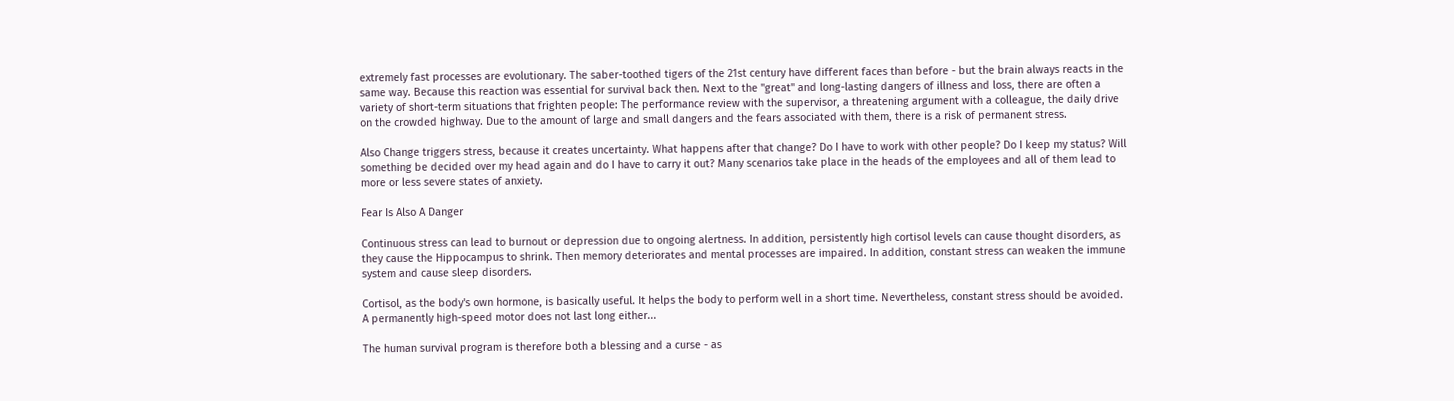extremely fast processes are evolutionary. The saber-toothed tigers of the 21st century have different faces than before - but the brain always reacts in the same way. Because this reaction was essential for survival back then. Next to the "great" and long-lasting dangers of illness and loss, there are often a variety of short-term situations that frighten people: The performance review with the supervisor, a threatening argument with a colleague, the daily drive on the crowded highway. Due to the amount of large and small dangers and the fears associated with them, there is a risk of permanent stress.

Also Change triggers stress, because it creates uncertainty. What happens after that change? Do I have to work with other people? Do I keep my status? Will something be decided over my head again and do I have to carry it out? Many scenarios take place in the heads of the employees and all of them lead to more or less severe states of anxiety.

Fear Is Also A Danger

Continuous stress can lead to burnout or depression due to ongoing alertness. In addition, persistently high cortisol levels can cause thought disorders, as they cause the Hippocampus to shrink. Then memory deteriorates and mental processes are impaired. In addition, constant stress can weaken the immune system and cause sleep disorders.

Cortisol, as the body's own hormone, is basically useful. It helps the body to perform well in a short time. Nevertheless, constant stress should be avoided. A permanently high-speed motor does not last long either...

The human survival program is therefore both a blessing and a curse - as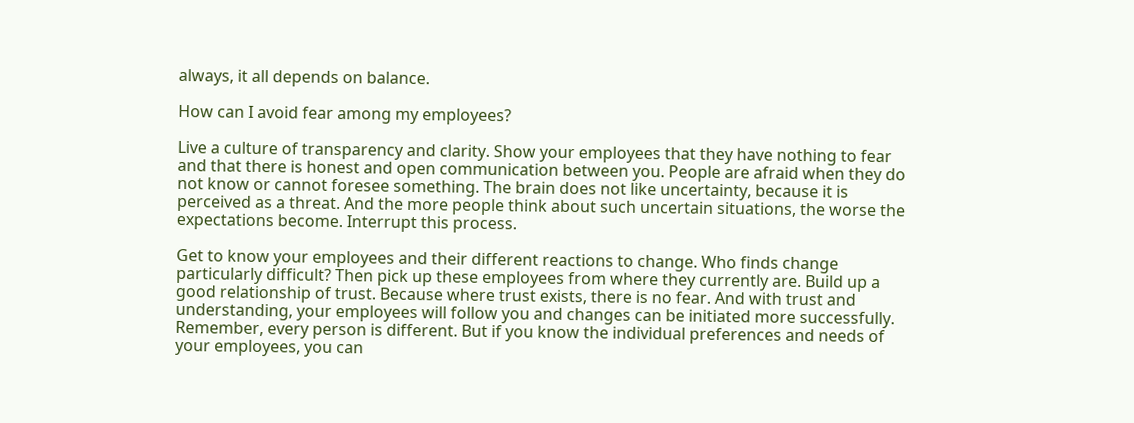always, it all depends on balance.

How can I avoid fear among my employees?

Live a culture of transparency and clarity. Show your employees that they have nothing to fear and that there is honest and open communication between you. People are afraid when they do not know or cannot foresee something. The brain does not like uncertainty, because it is perceived as a threat. And the more people think about such uncertain situations, the worse the expectations become. Interrupt this process.

Get to know your employees and their different reactions to change. Who finds change particularly difficult? Then pick up these employees from where they currently are. Build up a good relationship of trust. Because where trust exists, there is no fear. And with trust and understanding, your employees will follow you and changes can be initiated more successfully. Remember, every person is different. But if you know the individual preferences and needs of your employees, you can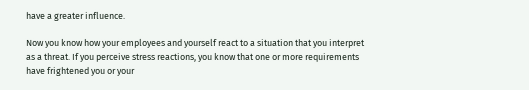have a greater influence.

Now you know how your employees and yourself react to a situation that you interpret as a threat. If you perceive stress reactions, you know that one or more requirements have frightened you or your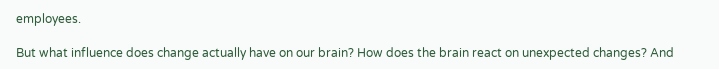employees.

But what influence does change actually have on our brain? How does the brain react on unexpected changes? And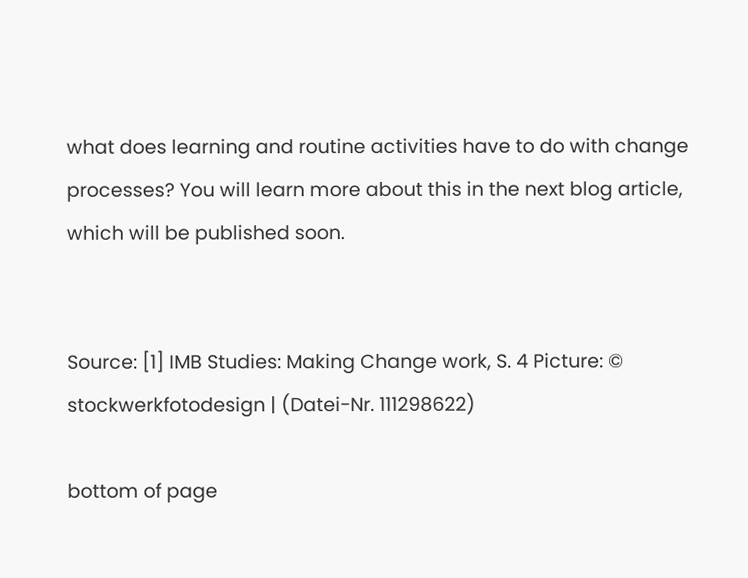what does learning and routine activities have to do with change processes? You will learn more about this in the next blog article, which will be published soon.


Source: [1] IMB Studies: Making Change work, S. 4 Picture: © stockwerkfotodesign | (Datei-Nr. 111298622)

bottom of page